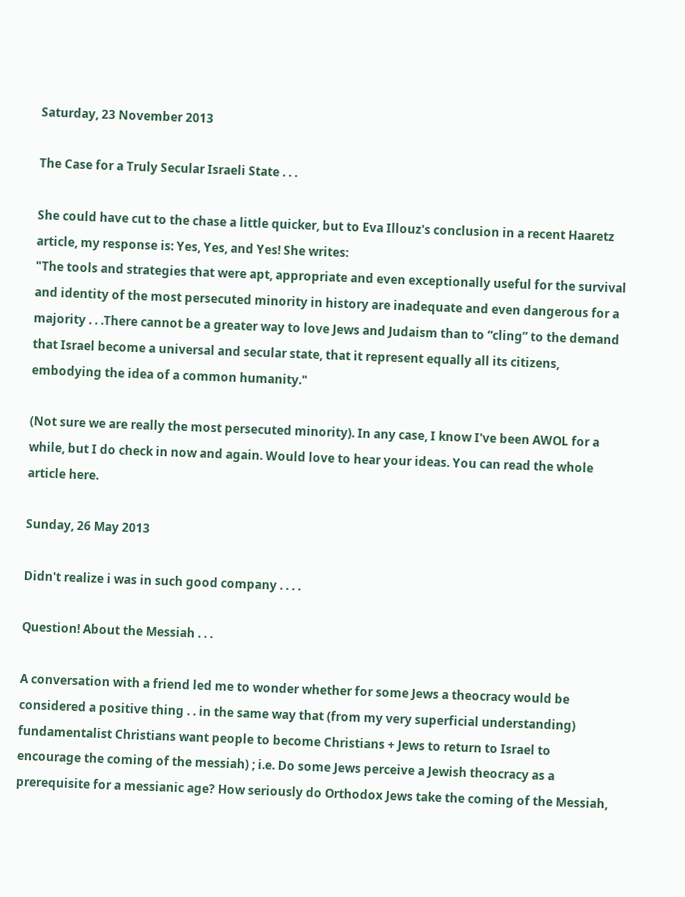Saturday, 23 November 2013

The Case for a Truly Secular Israeli State . . .

She could have cut to the chase a little quicker, but to Eva Illouz's conclusion in a recent Haaretz article, my response is: Yes, Yes, and Yes! She writes:
"The tools and strategies that were apt, appropriate and even exceptionally useful for the survival and identity of the most persecuted minority in history are inadequate and even dangerous for a majority . . .There cannot be a greater way to love Jews and Judaism than to “cling” to the demand that Israel become a universal and secular state, that it represent equally all its citizens, embodying the idea of a common humanity."

(Not sure we are really the most persecuted minority). In any case, I know I've been AWOL for a while, but I do check in now and again. Would love to hear your ideas. You can read the whole article here.

Sunday, 26 May 2013

Didn't realize i was in such good company . . . .

Question! About the Messiah . . .

A conversation with a friend led me to wonder whether for some Jews a theocracy would be considered a positive thing . . in the same way that (from my very superficial understanding) fundamentalist Christians want people to become Christians + Jews to return to Israel to encourage the coming of the messiah) ; i.e. Do some Jews perceive a Jewish theocracy as a prerequisite for a messianic age? How seriously do Orthodox Jews take the coming of the Messiah,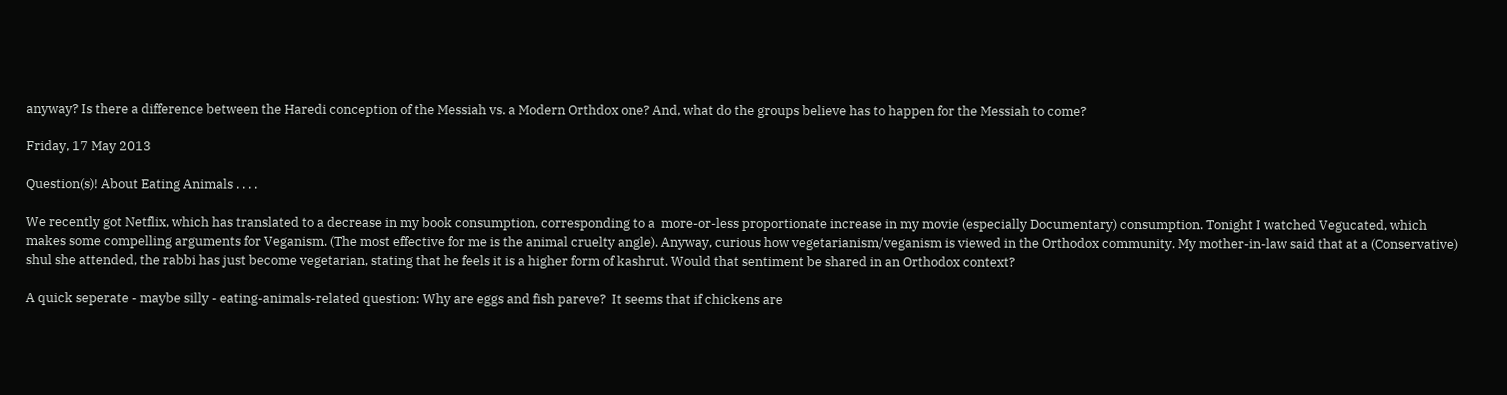anyway? Is there a difference between the Haredi conception of the Messiah vs. a Modern Orthdox one? And, what do the groups believe has to happen for the Messiah to come?

Friday, 17 May 2013

Question(s)! About Eating Animals . . . .

We recently got Netflix, which has translated to a decrease in my book consumption, corresponding to a  more-or-less proportionate increase in my movie (especially Documentary) consumption. Tonight I watched Vegucated, which makes some compelling arguments for Veganism. (The most effective for me is the animal cruelty angle). Anyway, curious how vegetarianism/veganism is viewed in the Orthodox community. My mother-in-law said that at a (Conservative) shul she attended, the rabbi has just become vegetarian, stating that he feels it is a higher form of kashrut. Would that sentiment be shared in an Orthodox context?

A quick seperate - maybe silly - eating-animals-related question: Why are eggs and fish pareve?  It seems that if chickens are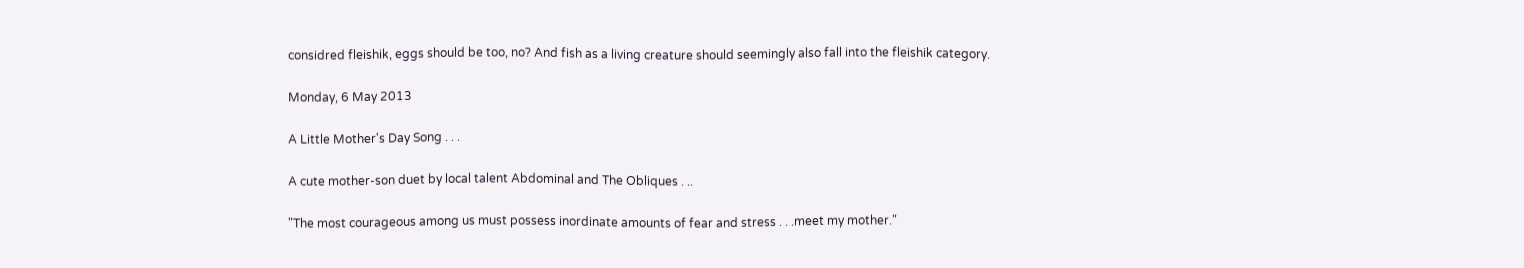considred fleishik, eggs should be too, no? And fish as a living creature should seemingly also fall into the fleishik category.

Monday, 6 May 2013

A Little Mother's Day Song . . .

A cute mother-son duet by local talent Abdominal and The Obliques . ..

"The most courageous among us must possess inordinate amounts of fear and stress . . .meet my mother."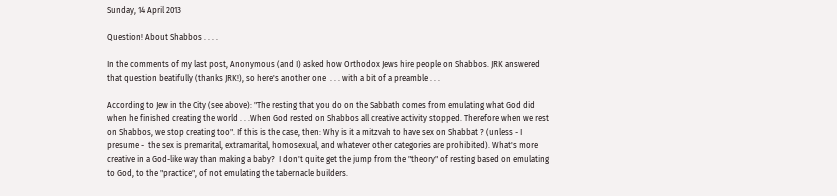Sunday, 14 April 2013

Question! About Shabbos . . . .

In the comments of my last post, Anonymous (and I) asked how Orthodox Jews hire people on Shabbos. JRK answered that question beatifully (thanks JRK!), so here's another one  . . . with a bit of a preamble . . .

According to Jew in the City (see above): "The resting that you do on the Sabbath comes from emulating what God did when he finished creating the world . . .When God rested on Shabbos all creative activity stopped. Therefore when we rest on Shabbos, we stop creating too". If this is the case, then: Why is it a mitzvah to have sex on Shabbat ? (unless - I presume -  the sex is premarital, extramarital, homosexual, and whatever other categories are prohibited). What's more creative in a God-like way than making a baby?  I don't quite get the jump from the "theory" of resting based on emulating to God, to the "practice", of not emulating the tabernacle builders.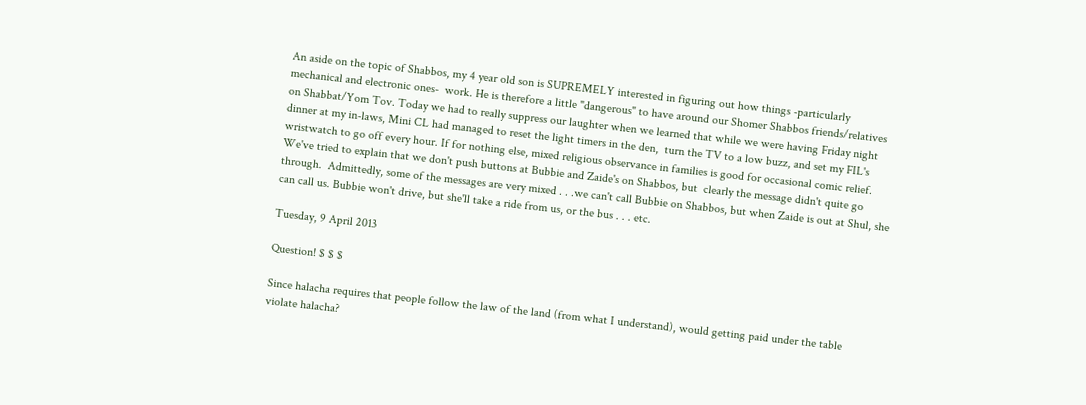An aside on the topic of Shabbos, my 4 year old son is SUPREMELY interested in figuring out how things -particularly mechanical and electronic ones-  work. He is therefore a little "dangerous" to have around our Shomer Shabbos friends/relatives on Shabbat/Yom Tov. Today we had to really suppress our laughter when we learned that while we were having Friday night dinner at my in-laws, Mini CL had managed to reset the light timers in the den,  turn the TV to a low buzz, and set my FIL's wristwatch to go off every hour. If for nothing else, mixed religious observance in families is good for occasional comic relief. We've tried to explain that we don't push buttons at Bubbie and Zaide's on Shabbos, but  clearly the message didn't quite go through.  Admittedly, some of the messages are very mixed . . .we can't call Bubbie on Shabbos, but when Zaide is out at Shul, she can call us. Bubbie won't drive, but she'll take a ride from us, or the bus . . . etc.

Tuesday, 9 April 2013

Question! $ $ $

Since halacha requires that people follow the law of the land (from what I understand), would getting paid under the table violate halacha?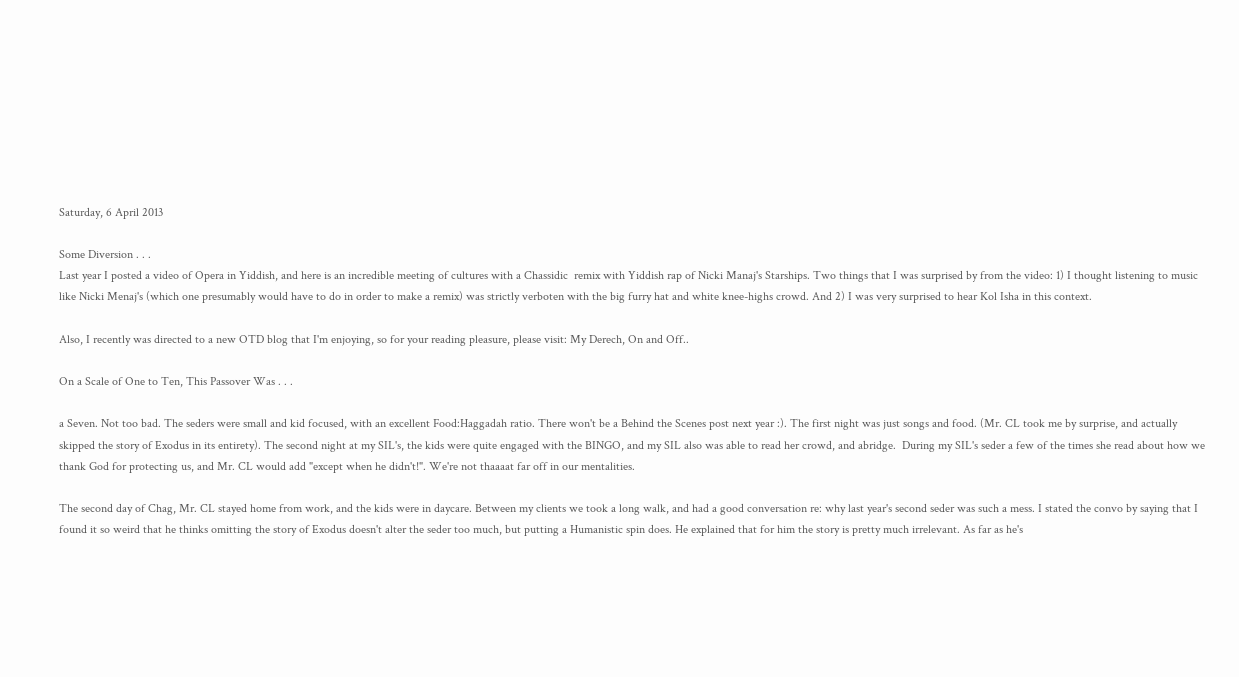Saturday, 6 April 2013

Some Diversion . . .
Last year I posted a video of Opera in Yiddish, and here is an incredible meeting of cultures with a Chassidic  remix with Yiddish rap of Nicki Manaj's Starships. Two things that I was surprised by from the video: 1) I thought listening to music like Nicki Menaj's (which one presumably would have to do in order to make a remix) was strictly verboten with the big furry hat and white knee-highs crowd. And 2) I was very surprised to hear Kol Isha in this context.

Also, I recently was directed to a new OTD blog that I'm enjoying, so for your reading pleasure, please visit: My Derech, On and Off..

On a Scale of One to Ten, This Passover Was . . .

a Seven. Not too bad. The seders were small and kid focused, with an excellent Food:Haggadah ratio. There won't be a Behind the Scenes post next year :). The first night was just songs and food. (Mr. CL took me by surprise, and actually skipped the story of Exodus in its entirety). The second night at my SIL's, the kids were quite engaged with the BINGO, and my SIL also was able to read her crowd, and abridge.  During my SIL's seder a few of the times she read about how we thank God for protecting us, and Mr. CL would add "except when he didn't!". We're not thaaaat far off in our mentalities.

The second day of Chag, Mr. CL stayed home from work, and the kids were in daycare. Between my clients we took a long walk, and had a good conversation re: why last year's second seder was such a mess. I stated the convo by saying that I found it so weird that he thinks omitting the story of Exodus doesn't alter the seder too much, but putting a Humanistic spin does. He explained that for him the story is pretty much irrelevant. As far as he's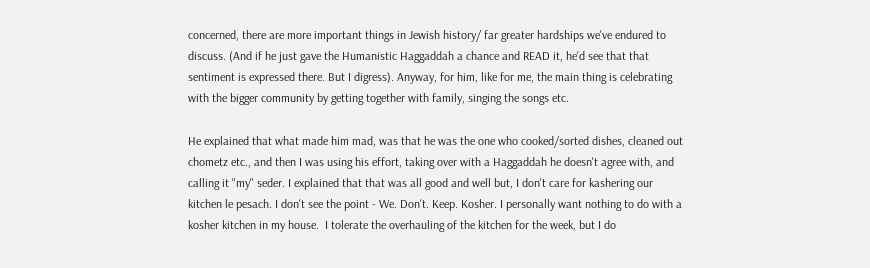concerned, there are more important things in Jewish history/ far greater hardships we've endured to discuss. (And if he just gave the Humanistic Haggaddah a chance and READ it, he'd see that that sentiment is expressed there. But I digress). Anyway, for him, like for me, the main thing is celebrating with the bigger community by getting together with family, singing the songs etc.

He explained that what made him mad, was that he was the one who cooked/sorted dishes, cleaned out chometz etc., and then I was using his effort, taking over with a Haggaddah he doesn't agree with, and calling it "my" seder. I explained that that was all good and well but, I don't care for kashering our kitchen le pesach. I don't see the point - We. Don't. Keep. Kosher. I personally want nothing to do with a kosher kitchen in my house.  I tolerate the overhauling of the kitchen for the week, but I do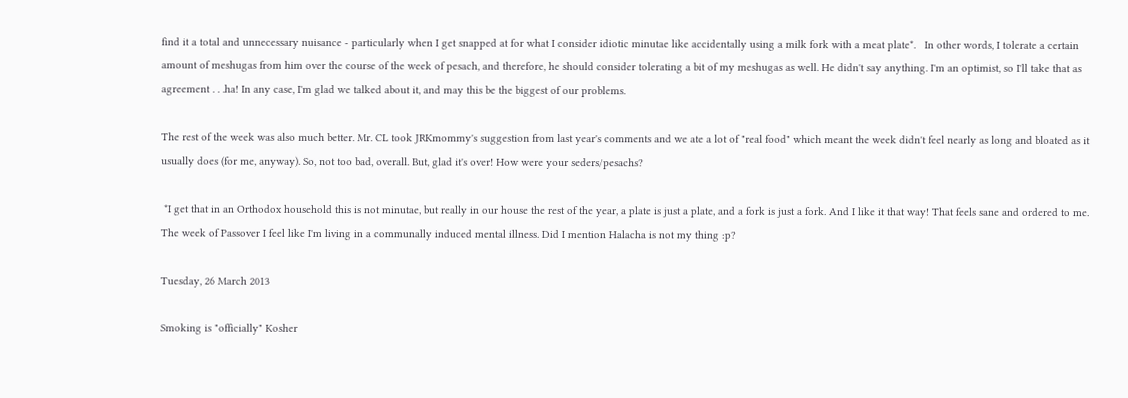find it a total and unnecessary nuisance - particularly when I get snapped at for what I consider idiotic minutae like accidentally using a milk fork with a meat plate*.   In other words, I tolerate a certain amount of meshugas from him over the course of the week of pesach, and therefore, he should consider tolerating a bit of my meshugas as well. He didn't say anything. I'm an optimist, so I'll take that as agreement . . .ha! In any case, I'm glad we talked about it, and may this be the biggest of our problems.

The rest of the week was also much better. Mr. CL took JRKmommy's suggestion from last year's comments and we ate a lot of "real food" which meant the week didn't feel nearly as long and bloated as it usually does (for me, anyway). So, not too bad, overall. But, glad it's over! How were your seders/pesachs?

 *I get that in an Orthodox household this is not minutae, but really in our house the rest of the year, a plate is just a plate, and a fork is just a fork. And I like it that way! That feels sane and ordered to me. The week of Passover I feel like I'm living in a communally induced mental illness. Did I mention Halacha is not my thing :p?

Tuesday, 26 March 2013

Smoking is "officially" Kosher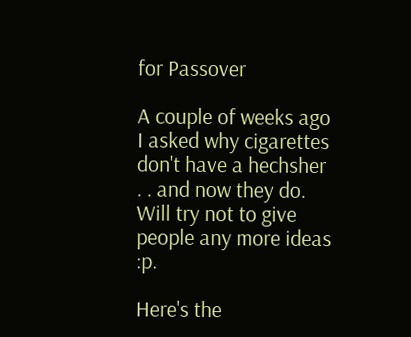for Passover

A couple of weeks ago I asked why cigarettes don't have a hechsher . . and now they do. Will try not to give people any more ideas :p.

Here's the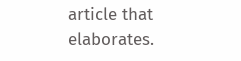article that elaborates.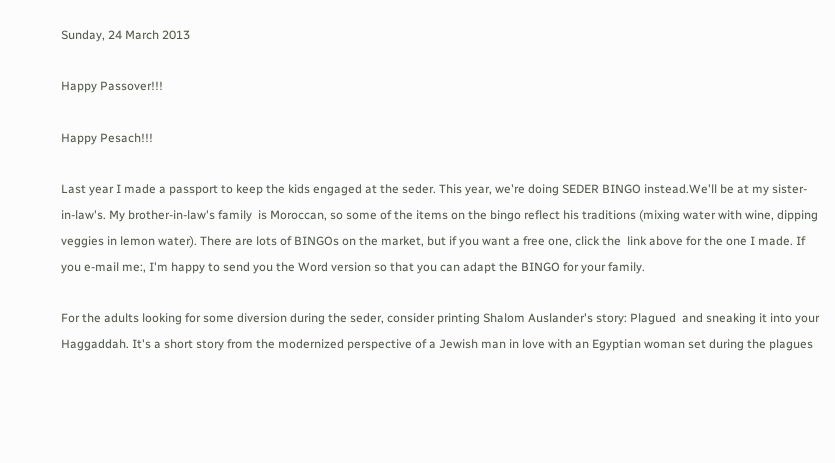Sunday, 24 March 2013

Happy Passover!!!

Happy Pesach!!!

Last year I made a passport to keep the kids engaged at the seder. This year, we're doing SEDER BINGO instead.We'll be at my sister-in-law's. My brother-in-law's family  is Moroccan, so some of the items on the bingo reflect his traditions (mixing water with wine, dipping veggies in lemon water). There are lots of BINGOs on the market, but if you want a free one, click the  link above for the one I made. If you e-mail me:, I'm happy to send you the Word version so that you can adapt the BINGO for your family.

For the adults looking for some diversion during the seder, consider printing Shalom Auslander's story: Plagued  and sneaking it into your Haggaddah. It's a short story from the modernized perspective of a Jewish man in love with an Egyptian woman set during the plagues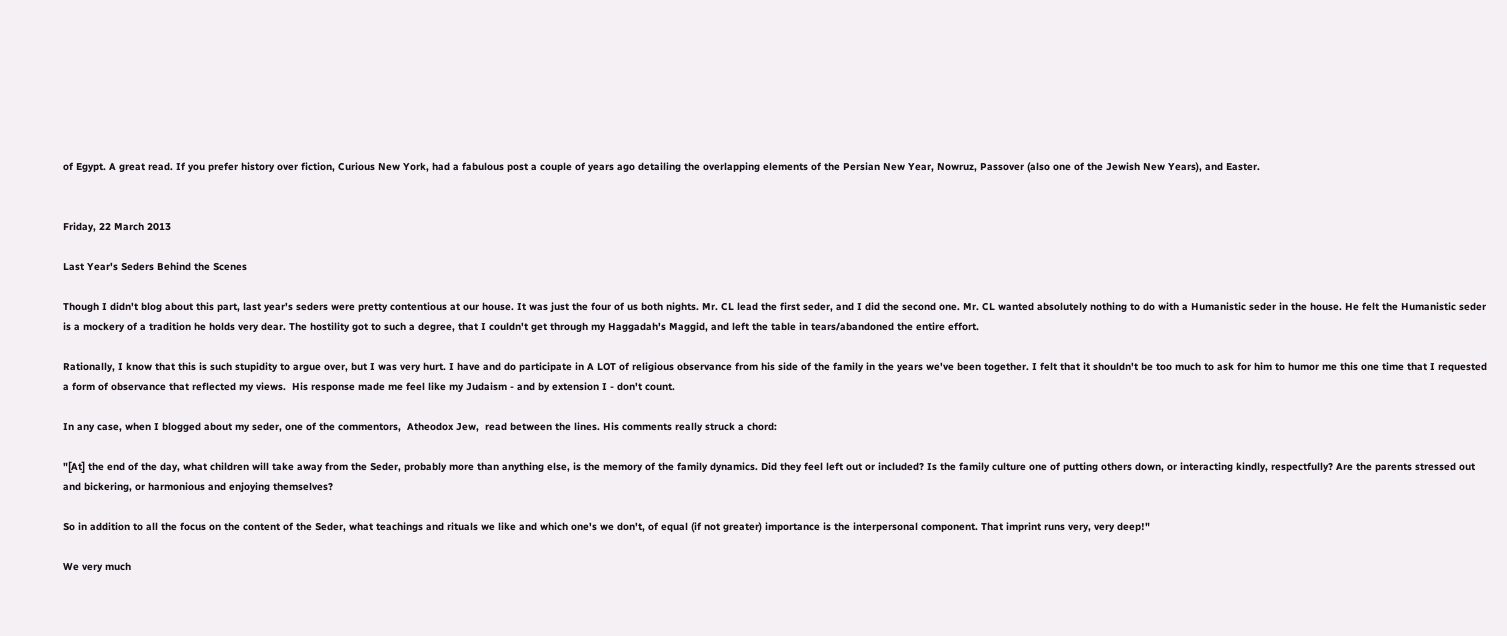of Egypt. A great read. If you prefer history over fiction, Curious New York, had a fabulous post a couple of years ago detailing the overlapping elements of the Persian New Year, Nowruz, Passover (also one of the Jewish New Years), and Easter.


Friday, 22 March 2013

Last Year's Seders Behind the Scenes

Though I didn't blog about this part, last year's seders were pretty contentious at our house. It was just the four of us both nights. Mr. CL lead the first seder, and I did the second one. Mr. CL wanted absolutely nothing to do with a Humanistic seder in the house. He felt the Humanistic seder  is a mockery of a tradition he holds very dear. The hostility got to such a degree, that I couldn't get through my Haggadah's Maggid, and left the table in tears/abandoned the entire effort.

Rationally, I know that this is such stupidity to argue over, but I was very hurt. I have and do participate in A LOT of religious observance from his side of the family in the years we've been together. I felt that it shouldn't be too much to ask for him to humor me this one time that I requested a form of observance that reflected my views.  His response made me feel like my Judaism - and by extension I - don't count.

In any case, when I blogged about my seder, one of the commentors,  Atheodox Jew,  read between the lines. His comments really struck a chord:

"[At] the end of the day, what children will take away from the Seder, probably more than anything else, is the memory of the family dynamics. Did they feel left out or included? Is the family culture one of putting others down, or interacting kindly, respectfully? Are the parents stressed out and bickering, or harmonious and enjoying themselves?

So in addition to all the focus on the content of the Seder, what teachings and rituals we like and which one's we don't, of equal (if not greater) importance is the interpersonal component. That imprint runs very, very deep!"

We very much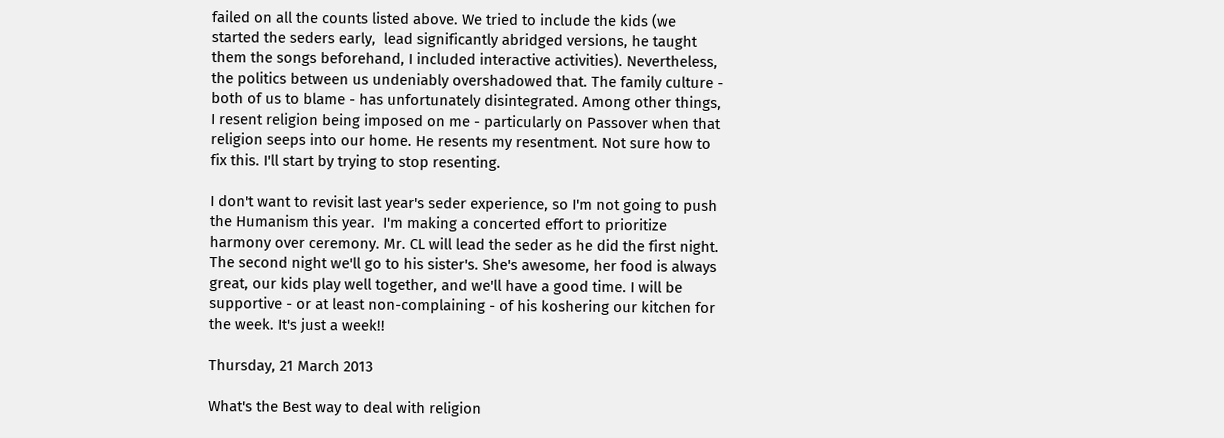failed on all the counts listed above. We tried to include the kids (we started the seders early,  lead significantly abridged versions, he taught them the songs beforehand, I included interactive activities). Nevertheless, the politics between us undeniably overshadowed that. The family culture - both of us to blame - has unfortunately disintegrated. Among other things, I resent religion being imposed on me - particularly on Passover when that religion seeps into our home. He resents my resentment. Not sure how to fix this. I'll start by trying to stop resenting.

I don't want to revisit last year's seder experience, so I'm not going to push the Humanism this year.  I'm making a concerted effort to prioritize harmony over ceremony. Mr. CL will lead the seder as he did the first night. The second night we'll go to his sister's. She's awesome, her food is always great, our kids play well together, and we'll have a good time. I will be supportive - or at least non-complaining - of his koshering our kitchen for the week. It's just a week!!

Thursday, 21 March 2013

What's the Best way to deal with religion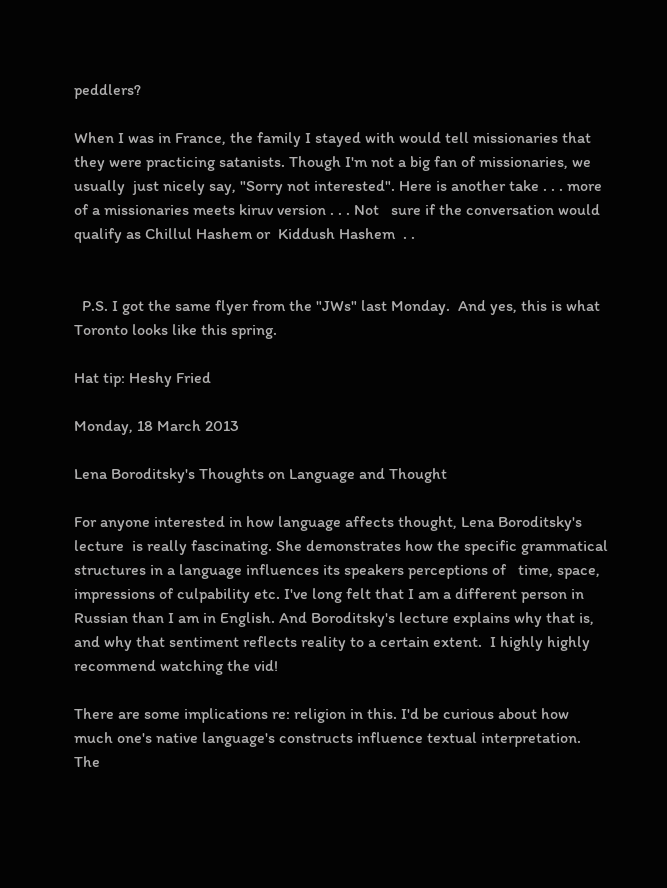peddlers?

When I was in France, the family I stayed with would tell missionaries that they were practicing satanists. Though I'm not a big fan of missionaries, we usually  just nicely say, "Sorry not interested". Here is another take . . . more of a missionaries meets kiruv version . . . Not   sure if the conversation would qualify as Chillul Hashem or  Kiddush Hashem  . .


  P.S. I got the same flyer from the "JWs" last Monday.  And yes, this is what  Toronto looks like this spring.

Hat tip: Heshy Fried

Monday, 18 March 2013

Lena Boroditsky's Thoughts on Language and Thought

For anyone interested in how language affects thought, Lena Boroditsky's lecture  is really fascinating. She demonstrates how the specific grammatical structures in a language influences its speakers perceptions of   time, space, impressions of culpability etc. I've long felt that I am a different person in Russian than I am in English. And Boroditsky's lecture explains why that is, and why that sentiment reflects reality to a certain extent.  I highly highly recommend watching the vid!

There are some implications re: religion in this. I'd be curious about how much one's native language's constructs influence textual interpretation.  The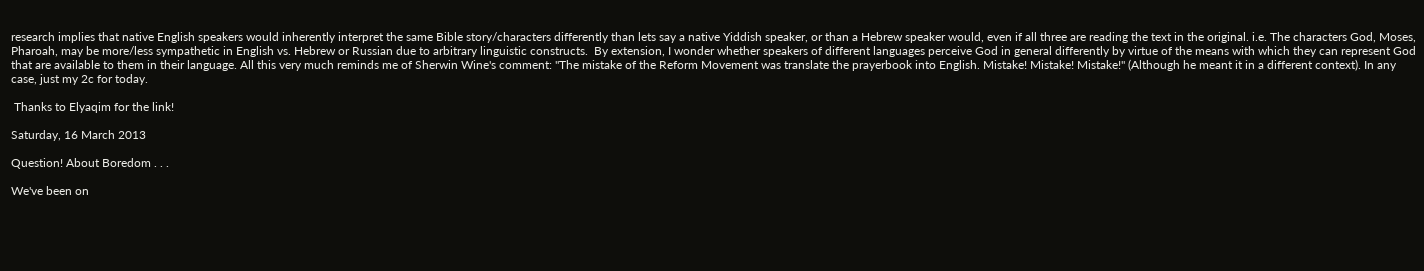research implies that native English speakers would inherently interpret the same Bible story/characters differently than lets say a native Yiddish speaker, or than a Hebrew speaker would, even if all three are reading the text in the original. i.e. The characters God, Moses, Pharoah, may be more/less sympathetic in English vs. Hebrew or Russian due to arbitrary linguistic constructs.  By extension, I wonder whether speakers of different languages perceive God in general differently by virtue of the means with which they can represent God that are available to them in their language. All this very much reminds me of Sherwin Wine's comment: "The mistake of the Reform Movement was translate the prayerbook into English. Mistake! Mistake! Mistake!" (Although he meant it in a different context). In any case, just my 2c for today.

 Thanks to Elyaqim for the link!

Saturday, 16 March 2013

Question! About Boredom . . .

We've been on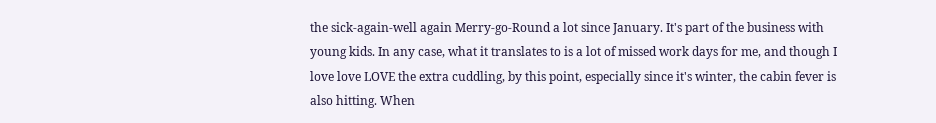the sick-again-well again Merry-go-Round a lot since January. It's part of the business with young kids. In any case, what it translates to is a lot of missed work days for me, and though I love love LOVE the extra cuddling, by this point, especially since it's winter, the cabin fever is also hitting. When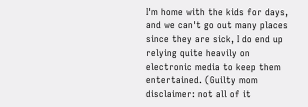I'm home with the kids for days, and we can't go out many places since they are sick, I do end up relying quite heavily on electronic media to keep them entertained. (Guilty mom disclaimer: not all of it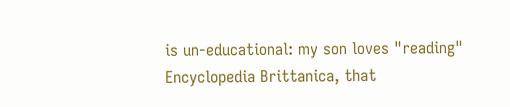is un-educational: my son loves "reading" Encyclopedia Brittanica, that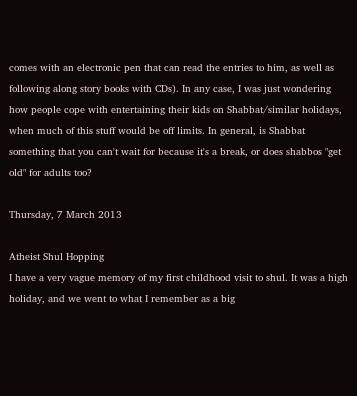comes with an electronic pen that can read the entries to him, as well as following along story books with CDs). In any case, I was just wondering how people cope with entertaining their kids on Shabbat/similar holidays, when much of this stuff would be off limits. In general, is Shabbat something that you can't wait for because it's a break, or does shabbos "get old" for adults too?

Thursday, 7 March 2013

Atheist Shul Hopping
I have a very vague memory of my first childhood visit to shul. It was a high holiday, and we went to what I remember as a big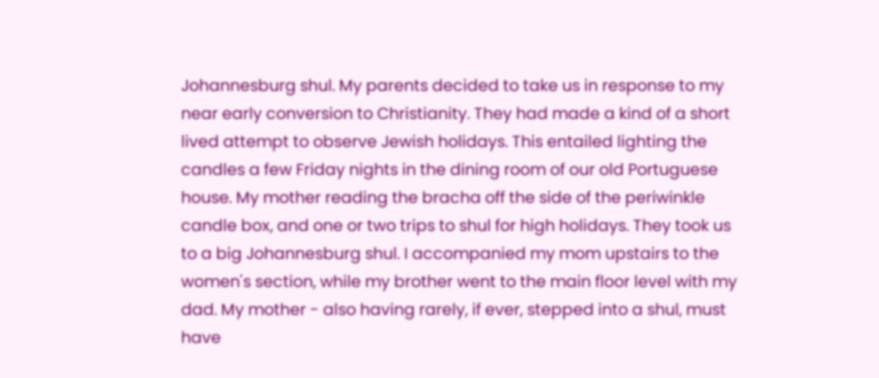Johannesburg shul. My parents decided to take us in response to my near early conversion to Christianity. They had made a kind of a short lived attempt to observe Jewish holidays. This entailed lighting the candles a few Friday nights in the dining room of our old Portuguese house. My mother reading the bracha off the side of the periwinkle candle box, and one or two trips to shul for high holidays. They took us to a big Johannesburg shul. I accompanied my mom upstairs to the women's section, while my brother went to the main floor level with my dad. My mother - also having rarely, if ever, stepped into a shul, must have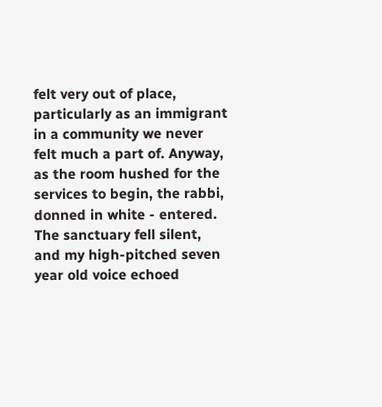felt very out of place, particularly as an immigrant in a community we never felt much a part of. Anyway, as the room hushed for the services to begin, the rabbi, donned in white - entered. The sanctuary fell silent, and my high-pitched seven year old voice echoed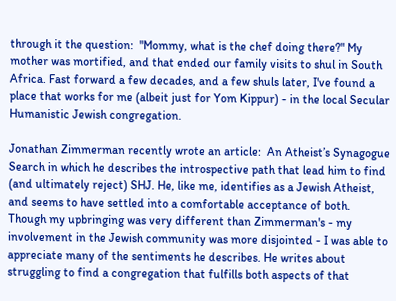through it the question:  "Mommy, what is the chef doing there?" My mother was mortified, and that ended our family visits to shul in South Africa. Fast forward a few decades, and a few shuls later, I've found a place that works for me (albeit just for Yom Kippur) - in the local Secular Humanistic Jewish congregation.

Jonathan Zimmerman recently wrote an article:  An Atheist’s Synagogue Search in which he describes the introspective path that lead him to find (and ultimately reject) SHJ. He, like me, identifies as a Jewish Atheist, and seems to have settled into a comfortable acceptance of both. Though my upbringing was very different than Zimmerman's - my involvement in the Jewish community was more disjointed - I was able to appreciate many of the sentiments he describes. He writes about struggling to find a congregation that fulfills both aspects of that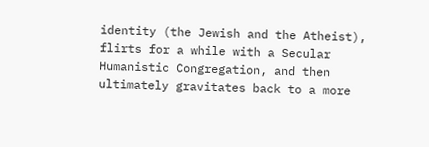identity (the Jewish and the Atheist), flirts for a while with a Secular Humanistic Congregation, and then ultimately gravitates back to a more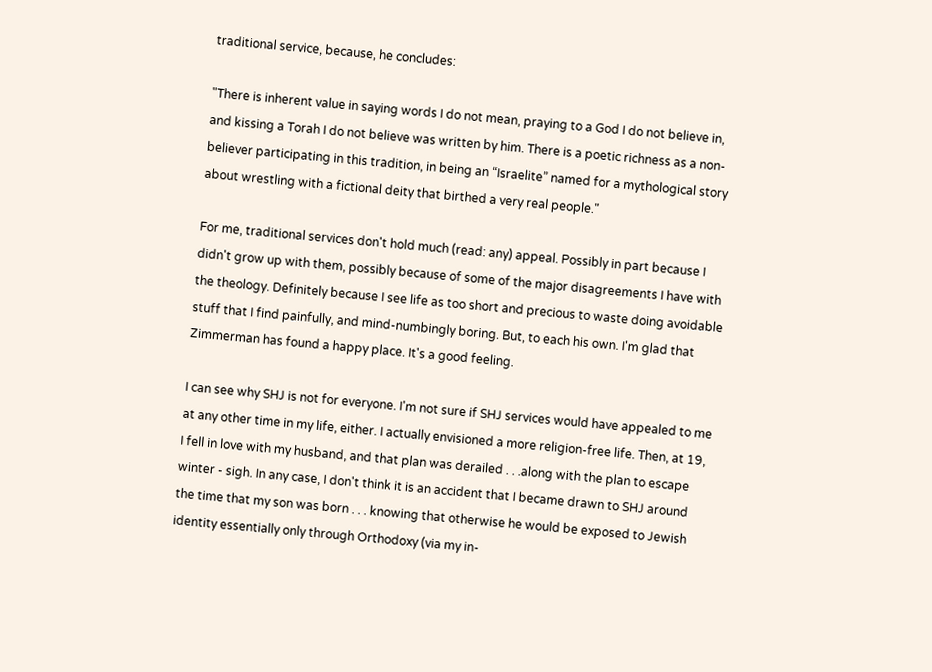traditional service, because, he concludes:

"There is inherent value in saying words I do not mean, praying to a God I do not believe in, and kissing a Torah I do not believe was written by him. There is a poetic richness as a non-believer participating in this tradition, in being an “Israelite” named for a mythological story about wrestling with a fictional deity that birthed a very real people."

For me, traditional services don't hold much (read: any) appeal. Possibly in part because I didn't grow up with them, possibly because of some of the major disagreements I have with the theology. Definitely because I see life as too short and precious to waste doing avoidable stuff that I find painfully, and mind-numbingly boring. But, to each his own. I'm glad that Zimmerman has found a happy place. It's a good feeling.

I can see why SHJ is not for everyone. I'm not sure if SHJ services would have appealed to me at any other time in my life, either. I actually envisioned a more religion-free life. Then, at 19,  I fell in love with my husband, and that plan was derailed . . .along with the plan to escape winter - sigh. In any case, I don't think it is an accident that I became drawn to SHJ around the time that my son was born . . . knowing that otherwise he would be exposed to Jewish identity essentially only through Orthodoxy (via my in-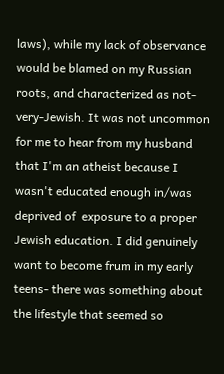laws), while my lack of observance would be blamed on my Russian roots, and characterized as not-very-Jewish. It was not uncommon for me to hear from my husband that I'm an atheist because I wasn't educated enough in/was deprived of  exposure to a proper Jewish education. I did genuinely want to become frum in my early teens- there was something about the lifestyle that seemed so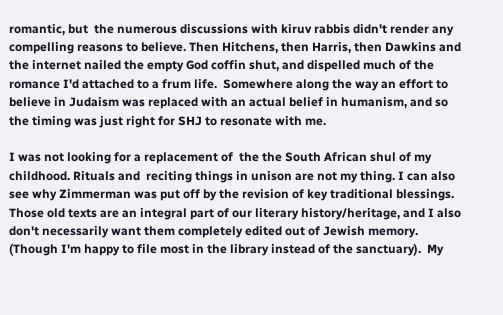romantic, but  the numerous discussions with kiruv rabbis didn't render any compelling reasons to believe. Then Hitchens, then Harris, then Dawkins and the internet nailed the empty God coffin shut, and dispelled much of the romance I'd attached to a frum life.  Somewhere along the way an effort to believe in Judaism was replaced with an actual belief in humanism, and so the timing was just right for SHJ to resonate with me.

I was not looking for a replacement of  the the South African shul of my childhood. Rituals and  reciting things in unison are not my thing. I can also see why Zimmerman was put off by the revision of key traditional blessings. Those old texts are an integral part of our literary history/heritage, and I also don't necessarily want them completely edited out of Jewish memory. (Though I'm happy to file most in the library instead of the sanctuary).  My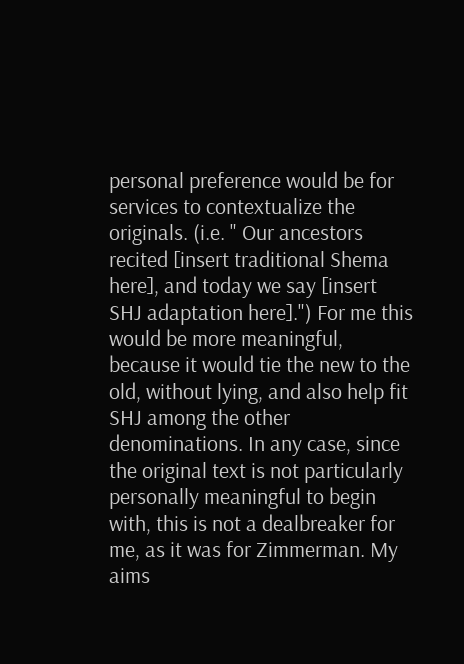personal preference would be for services to contextualize the originals. (i.e. " Our ancestors recited [insert traditional Shema here], and today we say [insert SHJ adaptation here].") For me this would be more meaningful, because it would tie the new to the old, without lying, and also help fit SHJ among the other denominations. In any case, since the original text is not particularly personally meaningful to begin with, this is not a dealbreaker for me, as it was for Zimmerman. My aims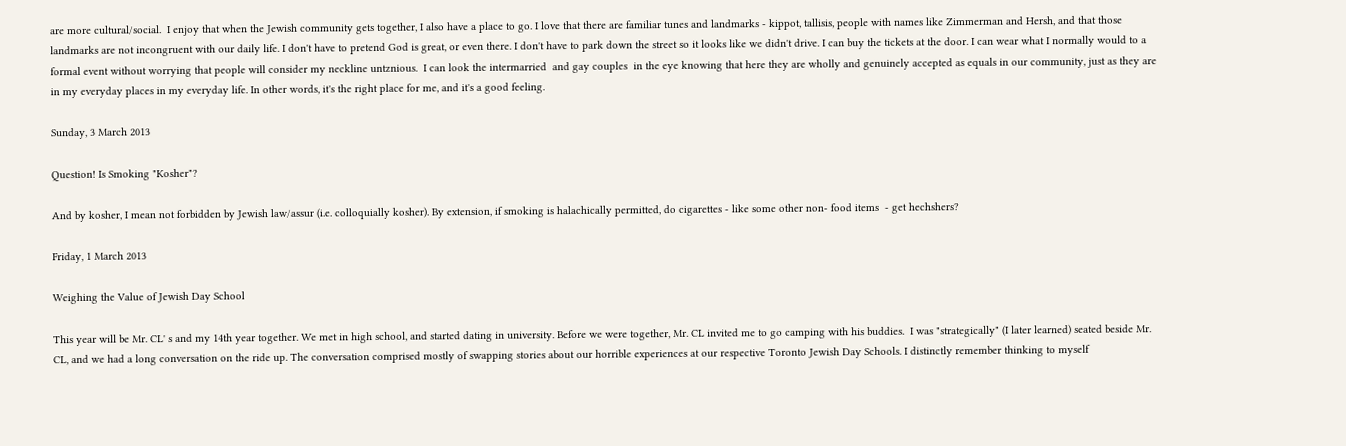are more cultural/social.  I enjoy that when the Jewish community gets together, I also have a place to go. I love that there are familiar tunes and landmarks - kippot, tallisis, people with names like Zimmerman and Hersh, and that those landmarks are not incongruent with our daily life. I don't have to pretend God is great, or even there. I don't have to park down the street so it looks like we didn't drive. I can buy the tickets at the door. I can wear what I normally would to a formal event without worrying that people will consider my neckline untznious.  I can look the intermarried  and gay couples  in the eye knowing that here they are wholly and genuinely accepted as equals in our community, just as they are in my everyday places in my everyday life. In other words, it's the right place for me, and it's a good feeling.

Sunday, 3 March 2013

Question! Is Smoking "Kosher"?

And by kosher, I mean not forbidden by Jewish law/assur (i.e. colloquially kosher). By extension, if smoking is halachically permitted, do cigarettes - like some other non- food items  - get hechshers?

Friday, 1 March 2013

Weighing the Value of Jewish Day School

This year will be Mr. CL' s and my 14th year together. We met in high school, and started dating in university. Before we were together, Mr. CL invited me to go camping with his buddies.  I was "strategically" (I later learned) seated beside Mr. CL, and we had a long conversation on the ride up. The conversation comprised mostly of swapping stories about our horrible experiences at our respective Toronto Jewish Day Schools. I distinctly remember thinking to myself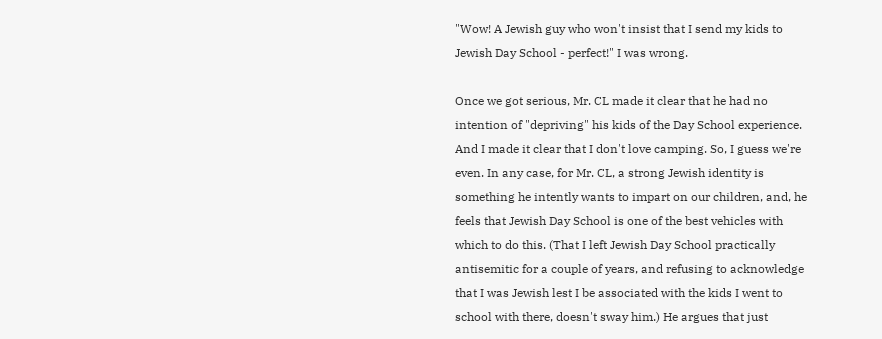"Wow! A Jewish guy who won't insist that I send my kids to Jewish Day School - perfect!" I was wrong.

Once we got serious, Mr. CL made it clear that he had no intention of "depriving" his kids of the Day School experience. And I made it clear that I don't love camping. So, I guess we're even. In any case, for Mr. CL, a strong Jewish identity is something he intently wants to impart on our children, and, he feels that Jewish Day School is one of the best vehicles with which to do this. (That I left Jewish Day School practically antisemitic for a couple of years, and refusing to acknowledge that I was Jewish lest I be associated with the kids I went to school with there, doesn't sway him.) He argues that just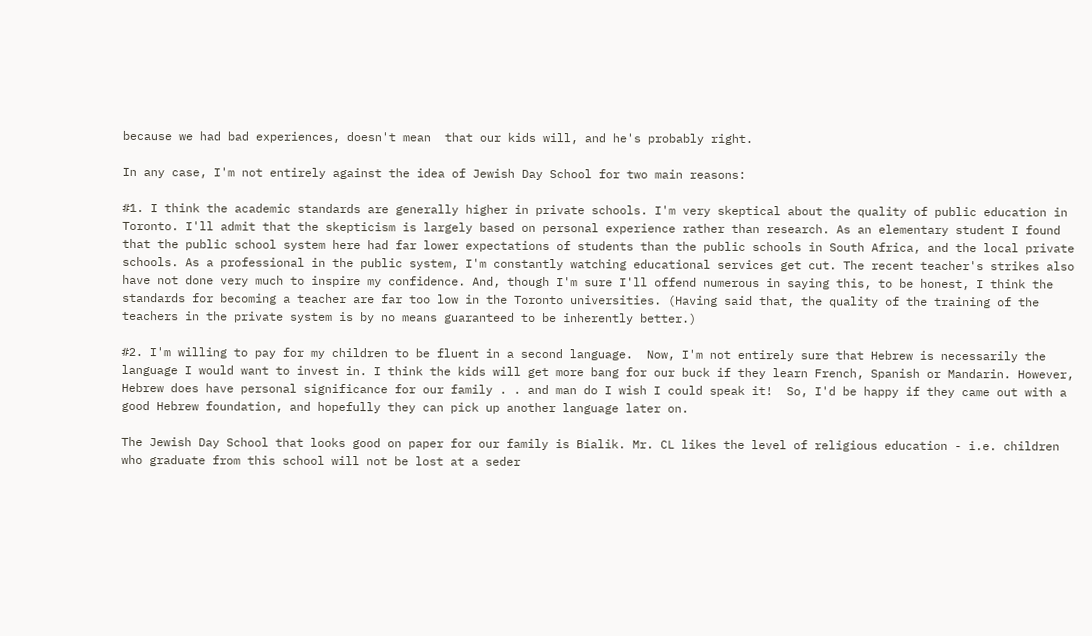because we had bad experiences, doesn't mean  that our kids will, and he's probably right.

In any case, I'm not entirely against the idea of Jewish Day School for two main reasons:

#1. I think the academic standards are generally higher in private schools. I'm very skeptical about the quality of public education in Toronto. I'll admit that the skepticism is largely based on personal experience rather than research. As an elementary student I found that the public school system here had far lower expectations of students than the public schools in South Africa, and the local private schools. As a professional in the public system, I'm constantly watching educational services get cut. The recent teacher's strikes also have not done very much to inspire my confidence. And, though I'm sure I'll offend numerous in saying this, to be honest, I think the standards for becoming a teacher are far too low in the Toronto universities. (Having said that, the quality of the training of the teachers in the private system is by no means guaranteed to be inherently better.)

#2. I'm willing to pay for my children to be fluent in a second language.  Now, I'm not entirely sure that Hebrew is necessarily the language I would want to invest in. I think the kids will get more bang for our buck if they learn French, Spanish or Mandarin. However, Hebrew does have personal significance for our family . . and man do I wish I could speak it!  So, I'd be happy if they came out with a good Hebrew foundation, and hopefully they can pick up another language later on.

The Jewish Day School that looks good on paper for our family is Bialik. Mr. CL likes the level of religious education - i.e. children who graduate from this school will not be lost at a seder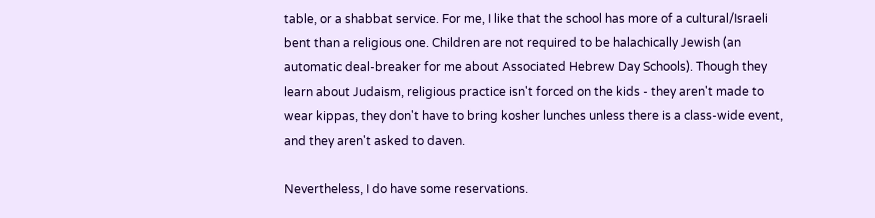table, or a shabbat service. For me, I like that the school has more of a cultural/Israeli bent than a religious one. Children are not required to be halachically Jewish (an automatic deal-breaker for me about Associated Hebrew Day Schools). Though they learn about Judaism, religious practice isn't forced on the kids - they aren't made to wear kippas, they don't have to bring kosher lunches unless there is a class-wide event, and they aren't asked to daven.

Nevertheless, I do have some reservations.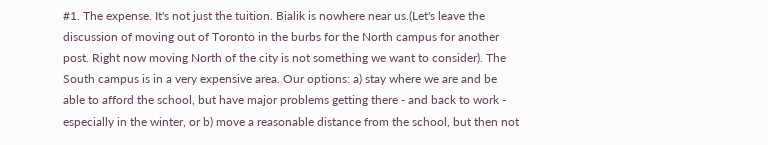#1. The expense. It's not just the tuition. Bialik is nowhere near us.(Let's leave the discussion of moving out of Toronto in the burbs for the North campus for another post. Right now moving North of the city is not something we want to consider). The South campus is in a very expensive area. Our options: a) stay where we are and be able to afford the school, but have major problems getting there - and back to work - especially in the winter, or b) move a reasonable distance from the school, but then not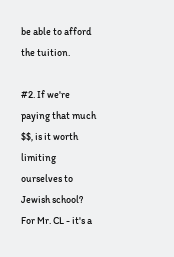be able to afford the tuition.

#2. If we're paying that much $$, is it worth limiting ourselves to Jewish school? For Mr. CL - it's a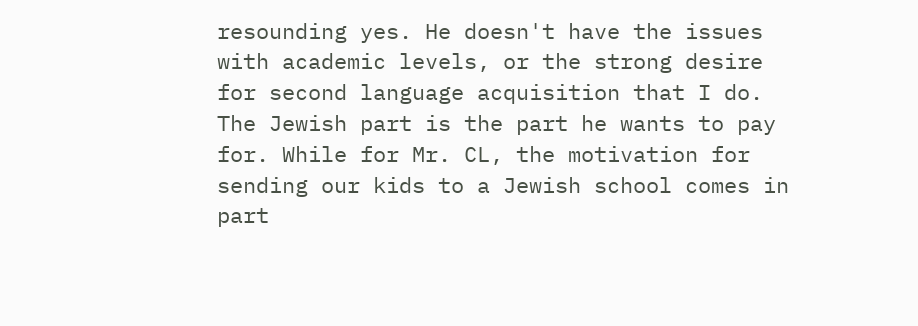resounding yes. He doesn't have the issues with academic levels, or the strong desire for second language acquisition that I do. The Jewish part is the part he wants to pay for. While for Mr. CL, the motivation for sending our kids to a Jewish school comes in part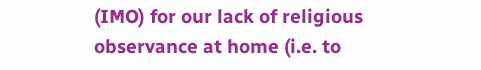(IMO) for our lack of religious observance at home (i.e. to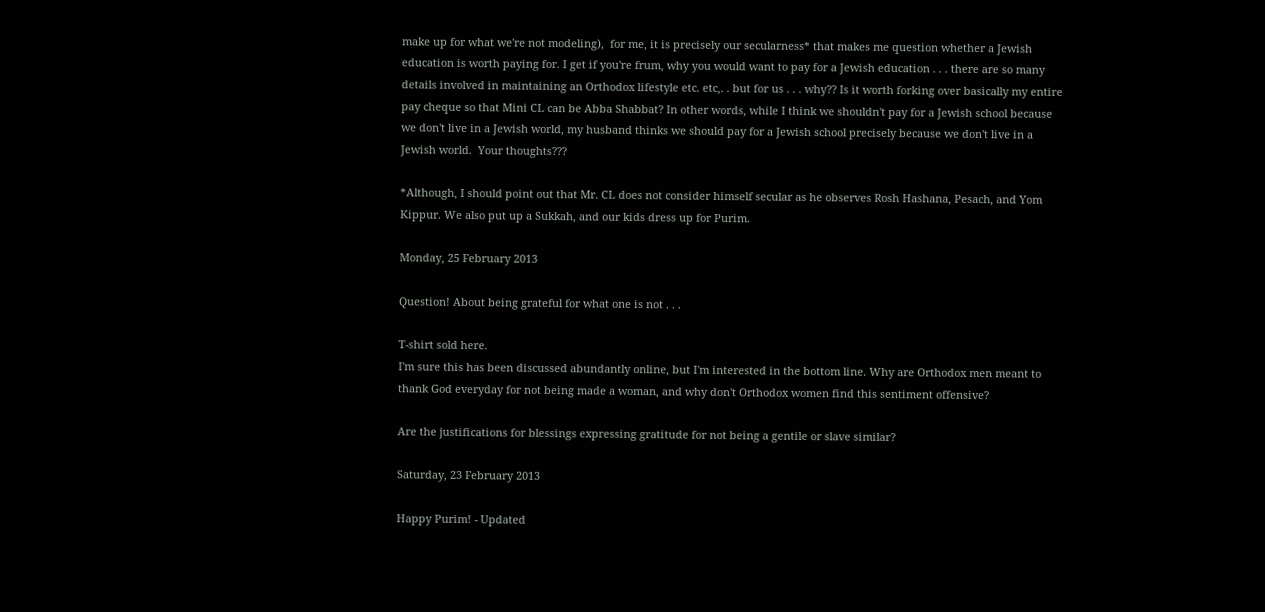make up for what we're not modeling),  for me, it is precisely our secularness* that makes me question whether a Jewish education is worth paying for. I get if you're frum, why you would want to pay for a Jewish education . . . there are so many details involved in maintaining an Orthodox lifestyle etc. etc,. . but for us . . . why?? Is it worth forking over basically my entire pay cheque so that Mini CL can be Abba Shabbat? In other words, while I think we shouldn't pay for a Jewish school because we don't live in a Jewish world, my husband thinks we should pay for a Jewish school precisely because we don't live in a Jewish world.  Your thoughts???

*Although, I should point out that Mr. CL does not consider himself secular as he observes Rosh Hashana, Pesach, and Yom Kippur. We also put up a Sukkah, and our kids dress up for Purim.

Monday, 25 February 2013

Question! About being grateful for what one is not . . .

T-shirt sold here.
I'm sure this has been discussed abundantly online, but I'm interested in the bottom line. Why are Orthodox men meant to thank God everyday for not being made a woman, and why don't Orthodox women find this sentiment offensive?

Are the justifications for blessings expressing gratitude for not being a gentile or slave similar?

Saturday, 23 February 2013

Happy Purim! - Updated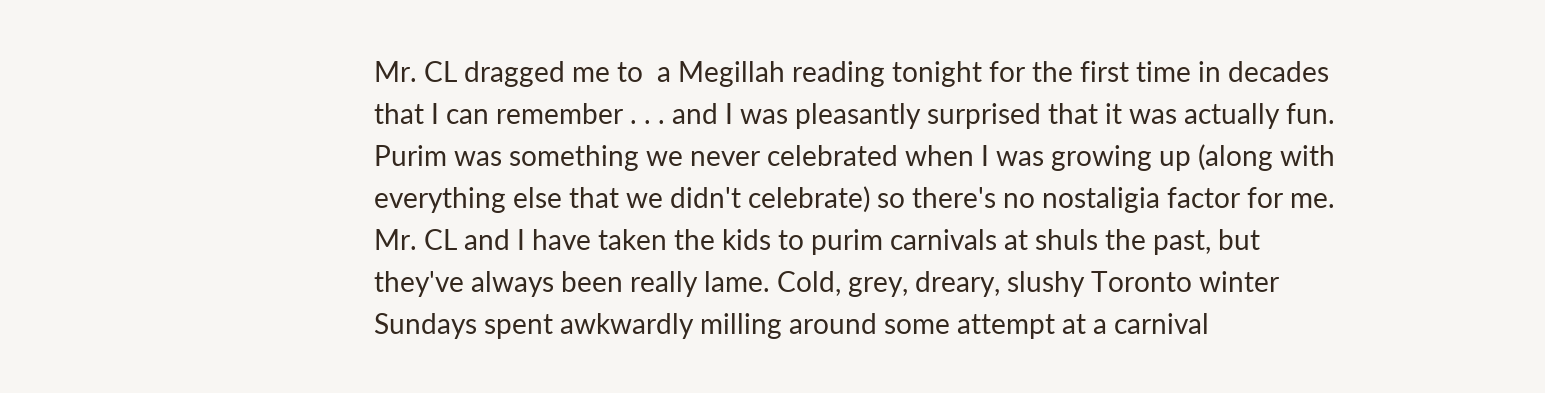Mr. CL dragged me to  a Megillah reading tonight for the first time in decades that I can remember . . . and I was pleasantly surprised that it was actually fun. Purim was something we never celebrated when I was growing up (along with everything else that we didn't celebrate) so there's no nostaligia factor for me. Mr. CL and I have taken the kids to purim carnivals at shuls the past, but  they've always been really lame. Cold, grey, dreary, slushy Toronto winter Sundays spent awkwardly milling around some attempt at a carnival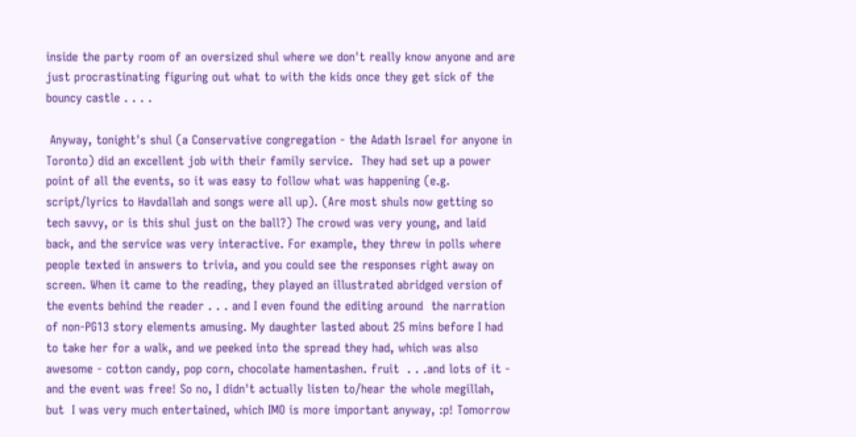inside the party room of an oversized shul where we don't really know anyone and are just procrastinating figuring out what to with the kids once they get sick of the bouncy castle . . . .

 Anyway, tonight's shul (a Conservative congregation - the Adath Israel for anyone in Toronto) did an excellent job with their family service.  They had set up a power point of all the events, so it was easy to follow what was happening (e.g. script/lyrics to Havdallah and songs were all up). (Are most shuls now getting so tech savvy, or is this shul just on the ball?) The crowd was very young, and laid back, and the service was very interactive. For example, they threw in polls where people texted in answers to trivia, and you could see the responses right away on screen. When it came to the reading, they played an illustrated abridged version of the events behind the reader . . . and I even found the editing around  the narration of non-PG13 story elements amusing. My daughter lasted about 25 mins before I had to take her for a walk, and we peeked into the spread they had, which was also awesome - cotton candy, pop corn, chocolate hamentashen. fruit  . . .and lots of it - and the event was free! So no, I didn't actually listen to/hear the whole megillah, but  I was very much entertained, which IMO is more important anyway, :p! Tomorrow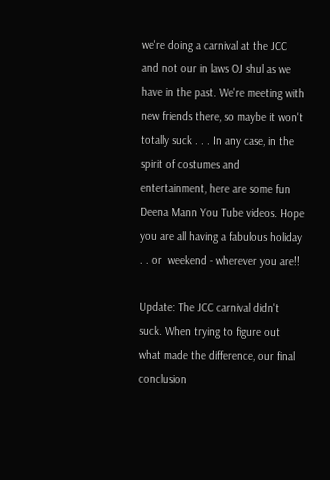we're doing a carnival at the JCC and not our in laws OJ shul as we have in the past. We're meeting with  new friends there, so maybe it won't totally suck . . . In any case, in the spirit of costumes and entertainment, here are some fun Deena Mann You Tube videos. Hope you are all having a fabulous holiday . . or  weekend - wherever you are!!

Update: The JCC carnival didn't suck. When trying to figure out what made the difference, our final conclusion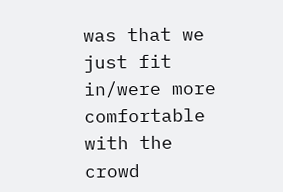was that we just fit in/were more comfortable with the crowd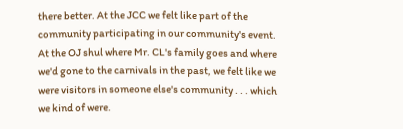there better. At the JCC we felt like part of the community participating in our community's event. At the OJ shul where Mr. CL's family goes and where we'd gone to the carnivals in the past, we felt like we were visitors in someone else's community . . . which we kind of were.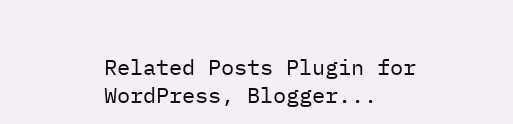Related Posts Plugin for WordPress, Blogger...